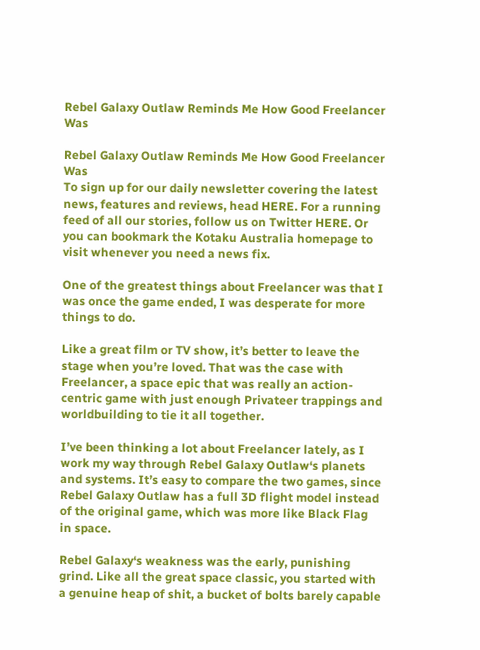Rebel Galaxy Outlaw Reminds Me How Good Freelancer Was

Rebel Galaxy Outlaw Reminds Me How Good Freelancer Was
To sign up for our daily newsletter covering the latest news, features and reviews, head HERE. For a running feed of all our stories, follow us on Twitter HERE. Or you can bookmark the Kotaku Australia homepage to visit whenever you need a news fix.

One of the greatest things about Freelancer was that I was once the game ended, I was desperate for more things to do.

Like a great film or TV show, it’s better to leave the stage when you’re loved. That was the case with Freelancer, a space epic that was really an action-centric game with just enough Privateer trappings and worldbuilding to tie it all together.

I’ve been thinking a lot about Freelancer lately, as I work my way through Rebel Galaxy Outlaw‘s planets and systems. It’s easy to compare the two games, since Rebel Galaxy Outlaw has a full 3D flight model instead of the original game, which was more like Black Flag in space.

Rebel Galaxy‘s weakness was the early, punishing grind. Like all the great space classic, you started with a genuine heap of shit, a bucket of bolts barely capable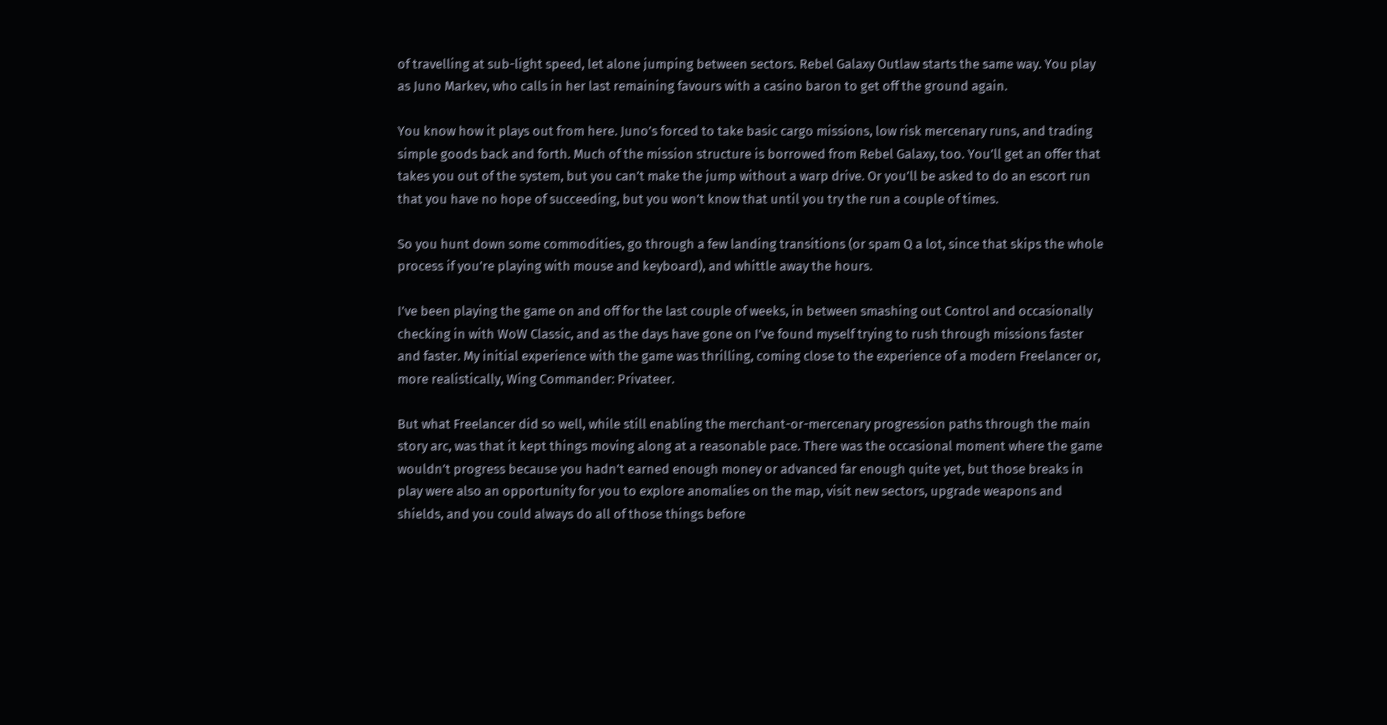of travelling at sub-light speed, let alone jumping between sectors. Rebel Galaxy Outlaw starts the same way. You play as Juno Markev, who calls in her last remaining favours with a casino baron to get off the ground again.

You know how it plays out from here. Juno’s forced to take basic cargo missions, low risk mercenary runs, and trading simple goods back and forth. Much of the mission structure is borrowed from Rebel Galaxy, too. You’ll get an offer that takes you out of the system, but you can’t make the jump without a warp drive. Or you’ll be asked to do an escort run that you have no hope of succeeding, but you won’t know that until you try the run a couple of times.

So you hunt down some commodities, go through a few landing transitions (or spam Q a lot, since that skips the whole process if you’re playing with mouse and keyboard), and whittle away the hours.

I’ve been playing the game on and off for the last couple of weeks, in between smashing out Control and occasionally checking in with WoW Classic, and as the days have gone on I’ve found myself trying to rush through missions faster and faster. My initial experience with the game was thrilling, coming close to the experience of a modern Freelancer or, more realistically, Wing Commander: Privateer.

But what Freelancer did so well, while still enabling the merchant-or-mercenary progression paths through the main story arc, was that it kept things moving along at a reasonable pace. There was the occasional moment where the game wouldn’t progress because you hadn’t earned enough money or advanced far enough quite yet, but those breaks in play were also an opportunity for you to explore anomalies on the map, visit new sectors, upgrade weapons and shields, and you could always do all of those things before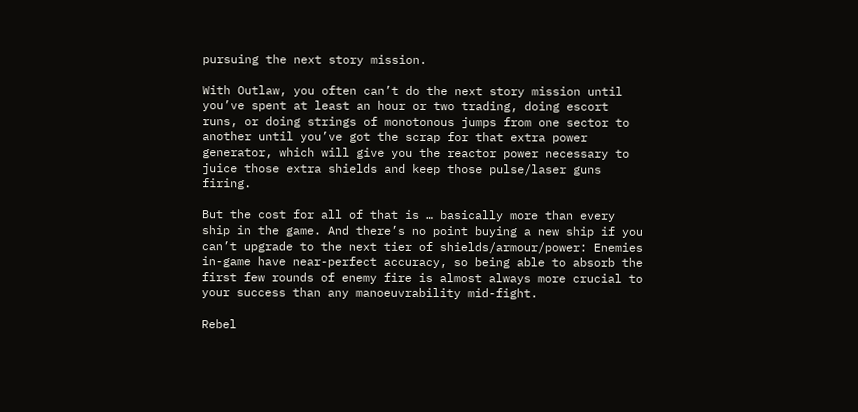pursuing the next story mission.

With Outlaw, you often can’t do the next story mission until you’ve spent at least an hour or two trading, doing escort runs, or doing strings of monotonous jumps from one sector to another until you’ve got the scrap for that extra power generator, which will give you the reactor power necessary to juice those extra shields and keep those pulse/laser guns firing.

But the cost for all of that is … basically more than every ship in the game. And there’s no point buying a new ship if you can’t upgrade to the next tier of shields/armour/power: Enemies in-game have near-perfect accuracy, so being able to absorb the first few rounds of enemy fire is almost always more crucial to your success than any manoeuvrability mid-fight.

Rebel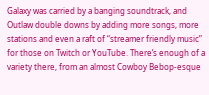Galaxy was carried by a banging soundtrack, and Outlaw double downs by adding more songs, more stations and even a raft of “streamer friendly music” for those on Twitch or YouTube. There’s enough of a variety there, from an almost Cowboy Bebop-esque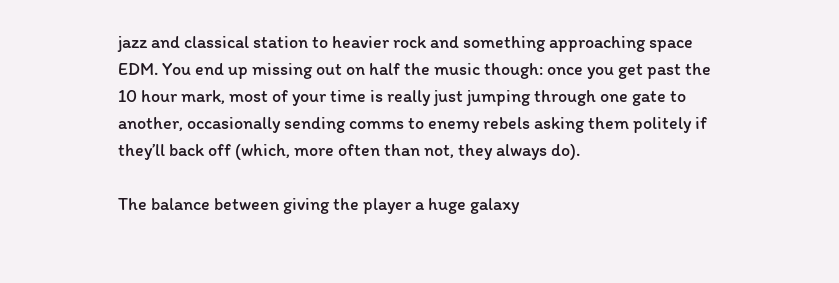jazz and classical station to heavier rock and something approaching space EDM. You end up missing out on half the music though: once you get past the 10 hour mark, most of your time is really just jumping through one gate to another, occasionally sending comms to enemy rebels asking them politely if they’ll back off (which, more often than not, they always do).

The balance between giving the player a huge galaxy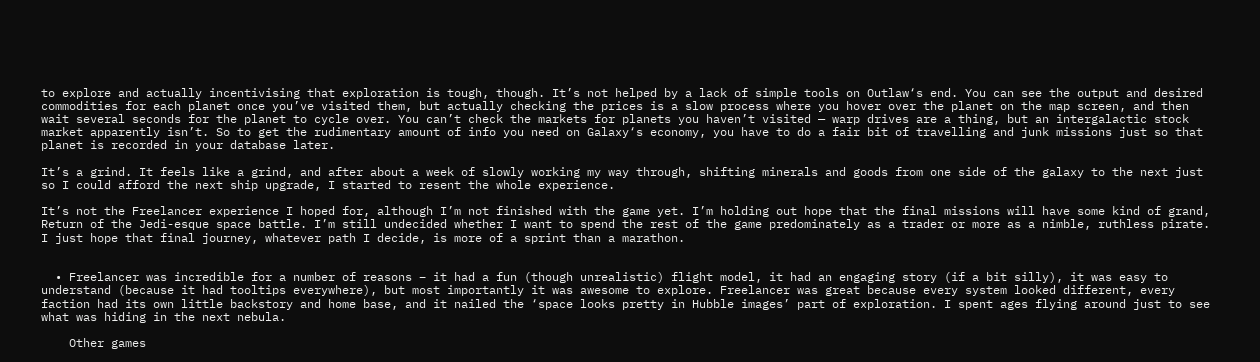to explore and actually incentivising that exploration is tough, though. It’s not helped by a lack of simple tools on Outlaw‘s end. You can see the output and desired commodities for each planet once you’ve visited them, but actually checking the prices is a slow process where you hover over the planet on the map screen, and then wait several seconds for the planet to cycle over. You can’t check the markets for planets you haven’t visited — warp drives are a thing, but an intergalactic stock market apparently isn’t. So to get the rudimentary amount of info you need on Galaxy‘s economy, you have to do a fair bit of travelling and junk missions just so that planet is recorded in your database later.

It’s a grind. It feels like a grind, and after about a week of slowly working my way through, shifting minerals and goods from one side of the galaxy to the next just so I could afford the next ship upgrade, I started to resent the whole experience.

It’s not the Freelancer experience I hoped for, although I’m not finished with the game yet. I’m holding out hope that the final missions will have some kind of grand, Return of the Jedi-esque space battle. I’m still undecided whether I want to spend the rest of the game predominately as a trader or more as a nimble, ruthless pirate. I just hope that final journey, whatever path I decide, is more of a sprint than a marathon.


  • Freelancer was incredible for a number of reasons – it had a fun (though unrealistic) flight model, it had an engaging story (if a bit silly), it was easy to understand (because it had tooltips everywhere), but most importantly it was awesome to explore. Freelancer was great because every system looked different, every faction had its own little backstory and home base, and it nailed the ‘space looks pretty in Hubble images’ part of exploration. I spent ages flying around just to see what was hiding in the next nebula.

    Other games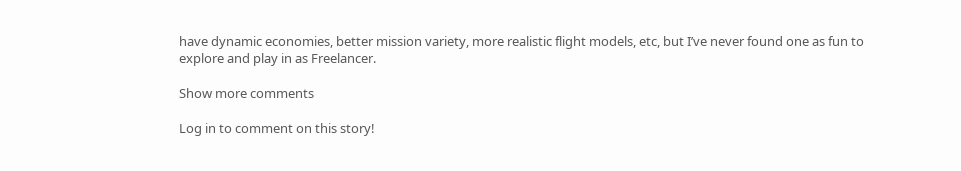have dynamic economies, better mission variety, more realistic flight models, etc, but I’ve never found one as fun to explore and play in as Freelancer.

Show more comments

Log in to comment on this story!